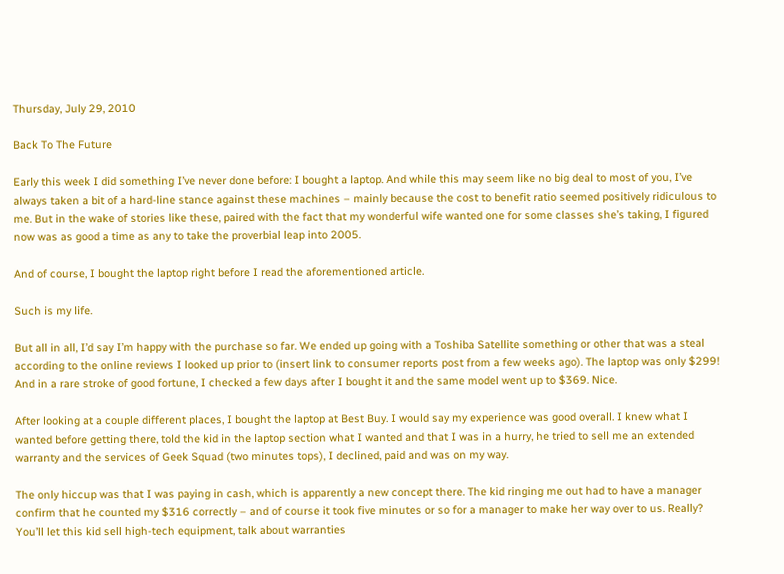Thursday, July 29, 2010

Back To The Future

Early this week I did something I’ve never done before: I bought a laptop. And while this may seem like no big deal to most of you, I’ve always taken a bit of a hard-line stance against these machines – mainly because the cost to benefit ratio seemed positively ridiculous to me. But in the wake of stories like these, paired with the fact that my wonderful wife wanted one for some classes she’s taking, I figured now was as good a time as any to take the proverbial leap into 2005.

And of course, I bought the laptop right before I read the aforementioned article.

Such is my life.

But all in all, I’d say I’m happy with the purchase so far. We ended up going with a Toshiba Satellite something or other that was a steal according to the online reviews I looked up prior to (insert link to consumer reports post from a few weeks ago). The laptop was only $299! And in a rare stroke of good fortune, I checked a few days after I bought it and the same model went up to $369. Nice.

After looking at a couple different places, I bought the laptop at Best Buy. I would say my experience was good overall. I knew what I wanted before getting there, told the kid in the laptop section what I wanted and that I was in a hurry, he tried to sell me an extended warranty and the services of Geek Squad (two minutes tops), I declined, paid and was on my way.

The only hiccup was that I was paying in cash, which is apparently a new concept there. The kid ringing me out had to have a manager confirm that he counted my $316 correctly – and of course it took five minutes or so for a manager to make her way over to us. Really? You’ll let this kid sell high-tech equipment, talk about warranties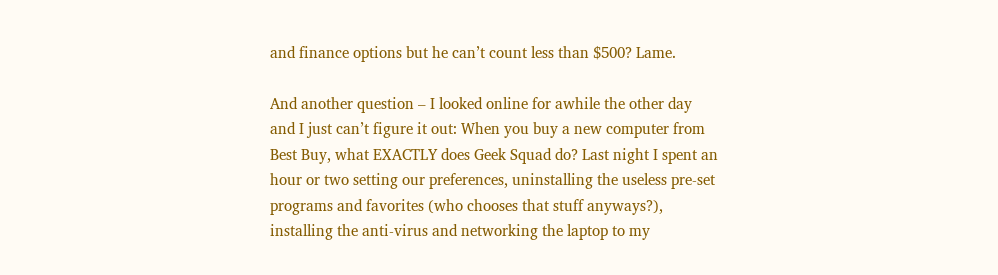and finance options but he can’t count less than $500? Lame.

And another question – I looked online for awhile the other day and I just can’t figure it out: When you buy a new computer from Best Buy, what EXACTLY does Geek Squad do? Last night I spent an hour or two setting our preferences, uninstalling the useless pre-set programs and favorites (who chooses that stuff anyways?), installing the anti-virus and networking the laptop to my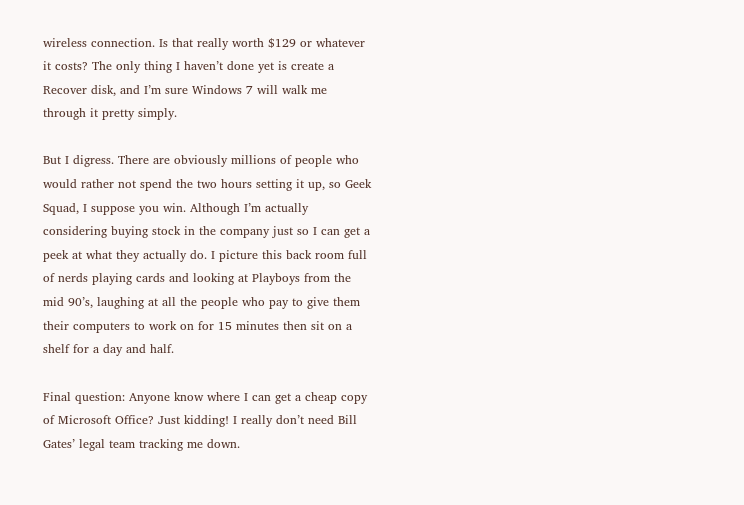wireless connection. Is that really worth $129 or whatever it costs? The only thing I haven’t done yet is create a Recover disk, and I’m sure Windows 7 will walk me through it pretty simply.

But I digress. There are obviously millions of people who would rather not spend the two hours setting it up, so Geek Squad, I suppose you win. Although I’m actually considering buying stock in the company just so I can get a peek at what they actually do. I picture this back room full of nerds playing cards and looking at Playboys from the mid 90’s, laughing at all the people who pay to give them their computers to work on for 15 minutes then sit on a shelf for a day and half.

Final question: Anyone know where I can get a cheap copy of Microsoft Office? Just kidding! I really don’t need Bill Gates’ legal team tracking me down.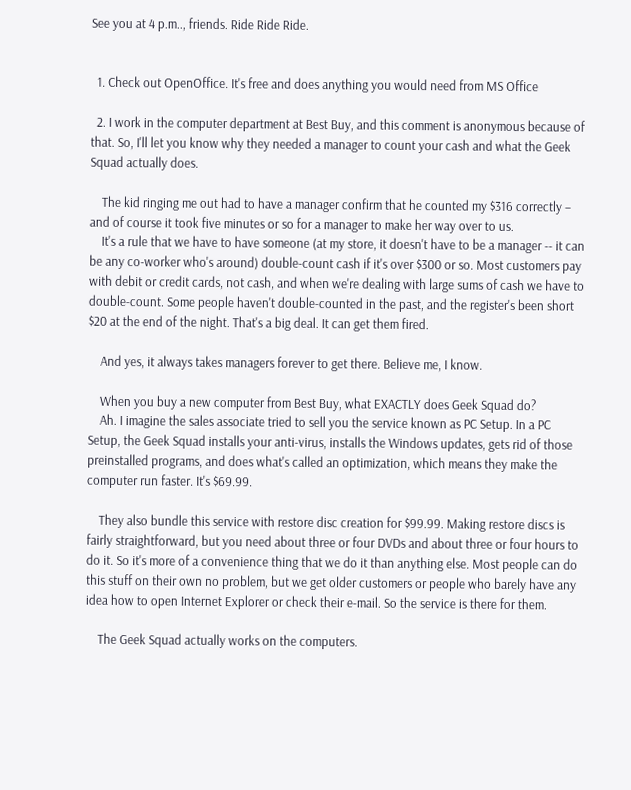See you at 4 p.m.., friends. Ride Ride Ride.


  1. Check out OpenOffice. It's free and does anything you would need from MS Office

  2. I work in the computer department at Best Buy, and this comment is anonymous because of that. So, I'll let you know why they needed a manager to count your cash and what the Geek Squad actually does.

    The kid ringing me out had to have a manager confirm that he counted my $316 correctly – and of course it took five minutes or so for a manager to make her way over to us.
    It's a rule that we have to have someone (at my store, it doesn't have to be a manager -- it can be any co-worker who's around) double-count cash if it's over $300 or so. Most customers pay with debit or credit cards, not cash, and when we're dealing with large sums of cash we have to double-count. Some people haven't double-counted in the past, and the register's been short $20 at the end of the night. That's a big deal. It can get them fired.

    And yes, it always takes managers forever to get there. Believe me, I know.

    When you buy a new computer from Best Buy, what EXACTLY does Geek Squad do?
    Ah. I imagine the sales associate tried to sell you the service known as PC Setup. In a PC Setup, the Geek Squad installs your anti-virus, installs the Windows updates, gets rid of those preinstalled programs, and does what's called an optimization, which means they make the computer run faster. It's $69.99.

    They also bundle this service with restore disc creation for $99.99. Making restore discs is fairly straightforward, but you need about three or four DVDs and about three or four hours to do it. So it's more of a convenience thing that we do it than anything else. Most people can do this stuff on their own no problem, but we get older customers or people who barely have any idea how to open Internet Explorer or check their e-mail. So the service is there for them.

    The Geek Squad actually works on the computers.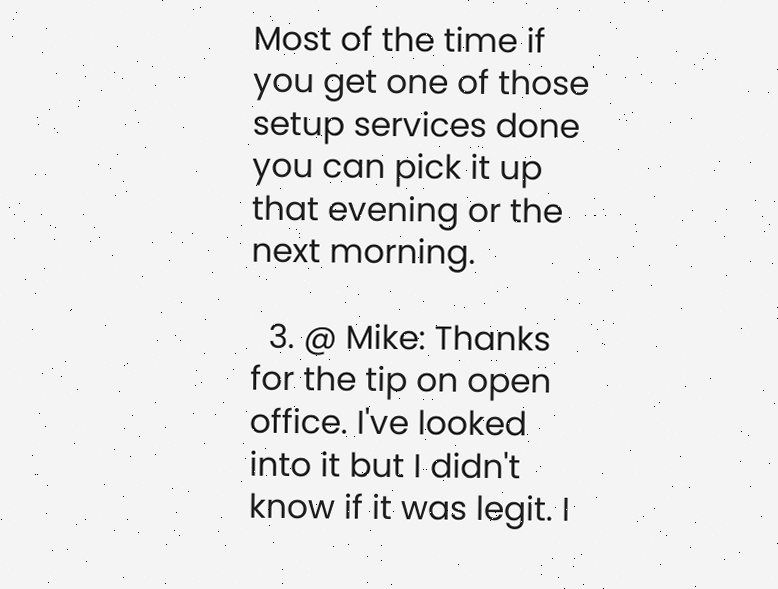Most of the time if you get one of those setup services done you can pick it up that evening or the next morning.

  3. @ Mike: Thanks for the tip on open office. I've looked into it but I didn't know if it was legit. I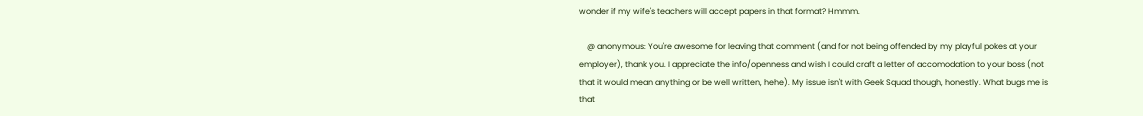wonder if my wife's teachers will accept papers in that format? Hmmm.

    @ anonymous: You're awesome for leaving that comment (and for not being offended by my playful pokes at your employer), thank you. I appreciate the info/openness and wish I could craft a letter of accomodation to your boss (not that it would mean anything or be well written, hehe). My issue isn't with Geek Squad though, honestly. What bugs me is that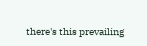there's this prevailing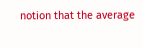notion that the average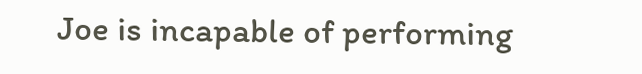Joe is incapable of performing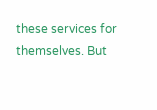these services for themselves. But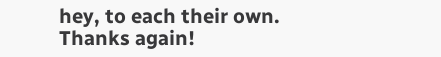hey, to each their own. Thanks again!